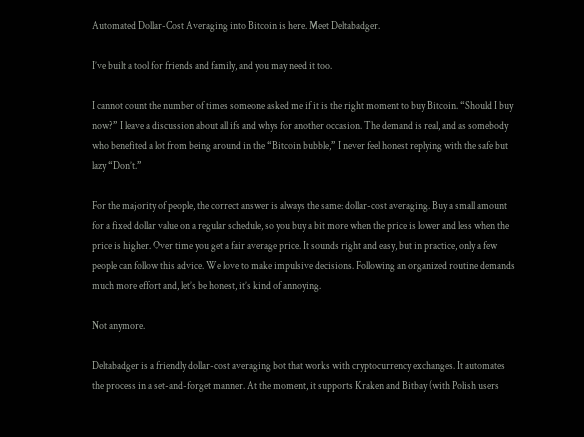Automated Dollar-Cost Averaging into Bitcoin is here. Meet Deltabadger.

I’ve built a tool for friends and family, and you may need it too.

I cannot count the number of times someone asked me if it is the right moment to buy Bitcoin. “Should I buy now?” I leave a discussion about all ifs and whys for another occasion. The demand is real, and as somebody who benefited a lot from being around in the “Bitcoin bubble,” I never feel honest replying with the safe but lazy “Don’t.”

For the majority of people, the correct answer is always the same: dollar-cost averaging. Buy a small amount for a fixed dollar value on a regular schedule, so you buy a bit more when the price is lower and less when the price is higher. Over time you get a fair average price. It sounds right and easy, but in practice, only a few people can follow this advice. We love to make impulsive decisions. Following an organized routine demands much more effort and, let’s be honest, it’s kind of annoying.

Not anymore.

Deltabadger is a friendly dollar-cost averaging bot that works with cryptocurrency exchanges. It automates the process in a set-and-forget manner. At the moment, it supports Kraken and Bitbay (with Polish users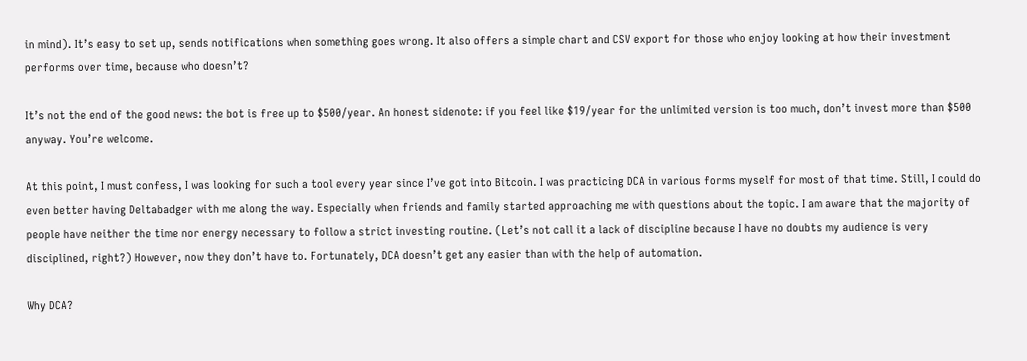in mind). It’s easy to set up, sends notifications when something goes wrong. It also offers a simple chart and CSV export for those who enjoy looking at how their investment performs over time, because who doesn’t?

It’s not the end of the good news: the bot is free up to $500/year. An honest sidenote: if you feel like $19/year for the unlimited version is too much, don’t invest more than $500 anyway. You’re welcome.

At this point, I must confess, I was looking for such a tool every year since I’ve got into Bitcoin. I was practicing DCA in various forms myself for most of that time. Still, I could do even better having Deltabadger with me along the way. Especially when friends and family started approaching me with questions about the topic. I am aware that the majority of people have neither the time nor energy necessary to follow a strict investing routine. (Let’s not call it a lack of discipline because I have no doubts my audience is very disciplined, right?) However, now they don’t have to. Fortunately, DCA doesn’t get any easier than with the help of automation.

Why DCA?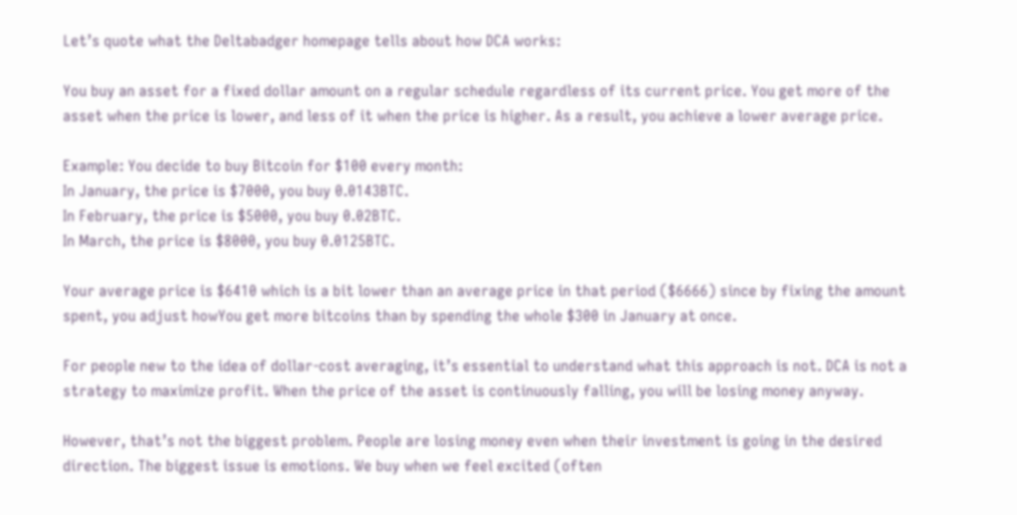Let’s quote what the Deltabadger homepage tells about how DCA works:

You buy an asset for a fixed dollar amount on a regular schedule regardless of its current price. You get more of the asset when the price is lower, and less of it when the price is higher. As a result, you achieve a lower average price.

Example: You decide to buy Bitcoin for $100 every month:
In January, the price is $7000, you buy 0.0143BTC.
In February, the price is $5000, you buy 0.02BTC.
In March, the price is $8000, you buy 0.0125BTC.

Your average price is $6410 which is a bit lower than an average price in that period ($6666) since by fixing the amount spent, you adjust howYou get more bitcoins than by spending the whole $300 in January at once.

For people new to the idea of dollar-cost averaging, it’s essential to understand what this approach is not. DCA is not a strategy to maximize profit. When the price of the asset is continuously falling, you will be losing money anyway.

However, that’s not the biggest problem. People are losing money even when their investment is going in the desired direction. The biggest issue is emotions. We buy when we feel excited (often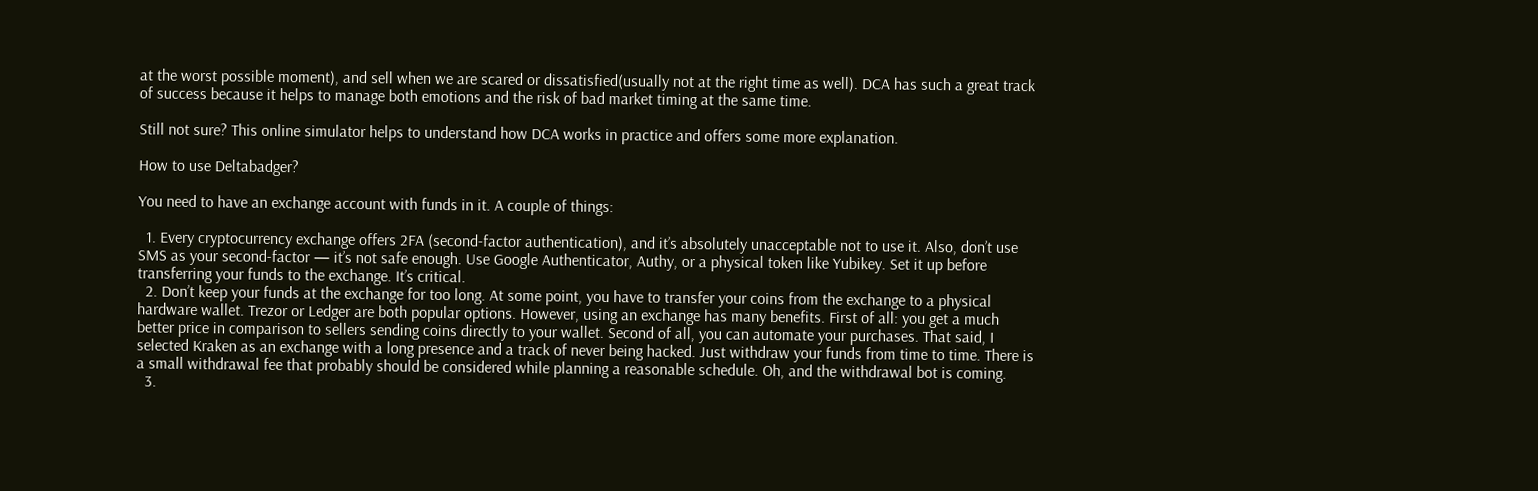at the worst possible moment), and sell when we are scared or dissatisfied(usually not at the right time as well). DCA has such a great track of success because it helps to manage both emotions and the risk of bad market timing at the same time.

Still not sure? This online simulator helps to understand how DCA works in practice and offers some more explanation.

How to use Deltabadger?

You need to have an exchange account with funds in it. A couple of things:

  1. Every cryptocurrency exchange offers 2FA (second-factor authentication), and it’s absolutely unacceptable not to use it. Also, don’t use SMS as your second-factor — it’s not safe enough. Use Google Authenticator, Authy, or a physical token like Yubikey. Set it up before transferring your funds to the exchange. It’s critical.
  2. Don’t keep your funds at the exchange for too long. At some point, you have to transfer your coins from the exchange to a physical hardware wallet. Trezor or Ledger are both popular options. However, using an exchange has many benefits. First of all: you get a much better price in comparison to sellers sending coins directly to your wallet. Second of all, you can automate your purchases. That said, I selected Kraken as an exchange with a long presence and a track of never being hacked. Just withdraw your funds from time to time. There is a small withdrawal fee that probably should be considered while planning a reasonable schedule. Oh, and the withdrawal bot is coming.
  3.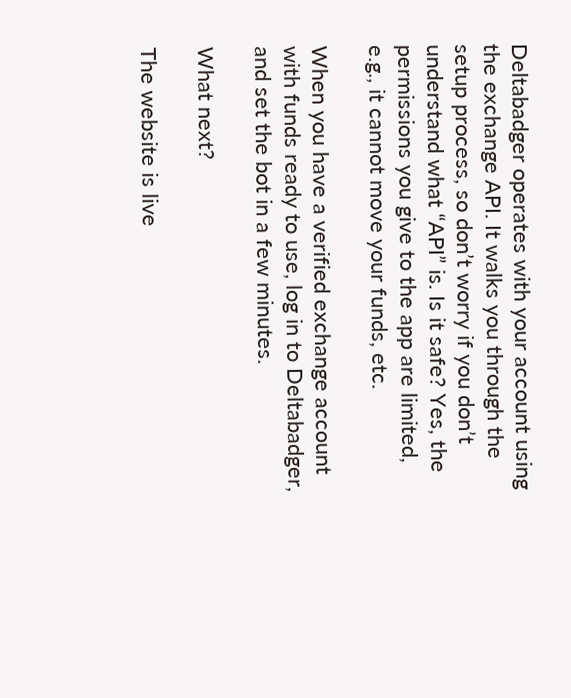Deltabadger operates with your account using the exchange API. It walks you through the setup process, so don’t worry if you don’t understand what “API” is. Is it safe? Yes, the permissions you give to the app are limited, e.g., it cannot move your funds, etc.

When you have a verified exchange account with funds ready to use, log in to Deltabadger, and set the bot in a few minutes.

What next?

The website is live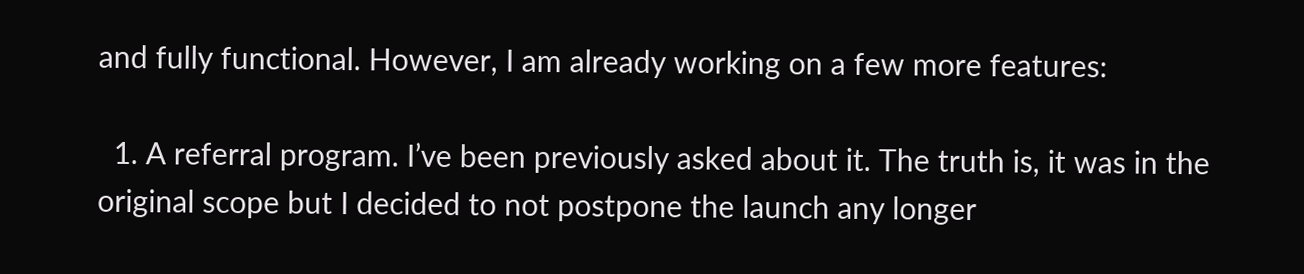and fully functional. However, I am already working on a few more features:

  1. A referral program. I’ve been previously asked about it. The truth is, it was in the original scope but I decided to not postpone the launch any longer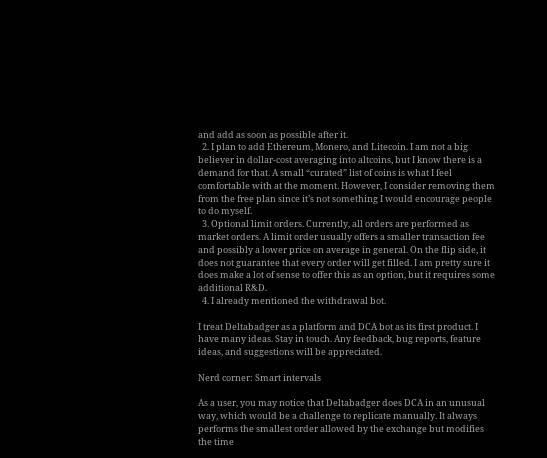and add as soon as possible after it.
  2. I plan to add Ethereum, Monero, and Litecoin. I am not a big believer in dollar-cost averaging into altcoins, but I know there is a demand for that. A small “curated” list of coins is what I feel comfortable with at the moment. However, I consider removing them from the free plan since it’s not something I would encourage people to do myself.
  3. Optional limit orders. Currently, all orders are performed as market orders. A limit order usually offers a smaller transaction fee and possibly a lower price on average in general. On the flip side, it does not guarantee that every order will get filled. I am pretty sure it does make a lot of sense to offer this as an option, but it requires some additional R&D.
  4. I already mentioned the withdrawal bot.

I treat Deltabadger as a platform and DCA bot as its first product. I have many ideas. Stay in touch. Any feedback, bug reports, feature ideas, and suggestions will be appreciated.

Nerd corner: Smart intervals

As a user, you may notice that Deltabadger does DCA in an unusual way, which would be a challenge to replicate manually. It always performs the smallest order allowed by the exchange but modifies the time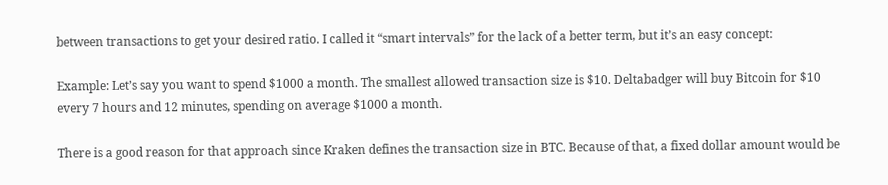between transactions to get your desired ratio. I called it “smart intervals” for the lack of a better term, but it’s an easy concept:

Example: Let’s say you want to spend $1000 a month. The smallest allowed transaction size is $10. Deltabadger will buy Bitcoin for $10 every 7 hours and 12 minutes, spending on average $1000 a month.

There is a good reason for that approach since Kraken defines the transaction size in BTC. Because of that, a fixed dollar amount would be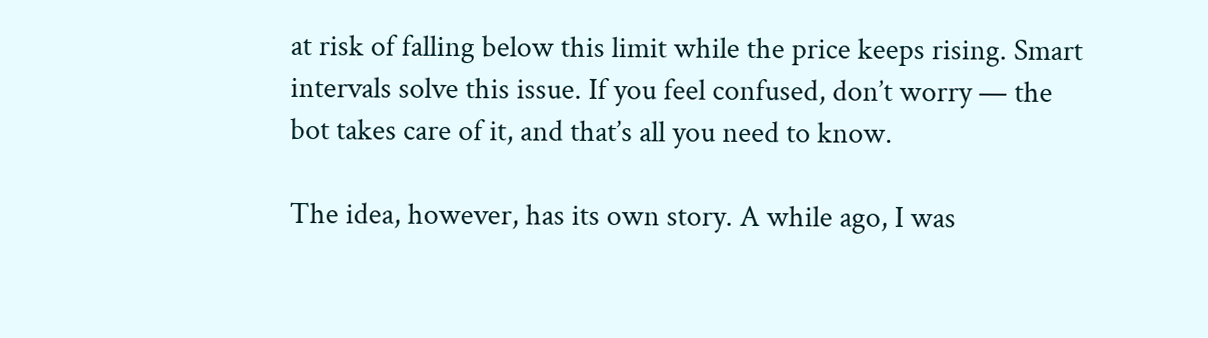at risk of falling below this limit while the price keeps rising. Smart intervals solve this issue. If you feel confused, don’t worry — the bot takes care of it, and that’s all you need to know.

The idea, however, has its own story. A while ago, I was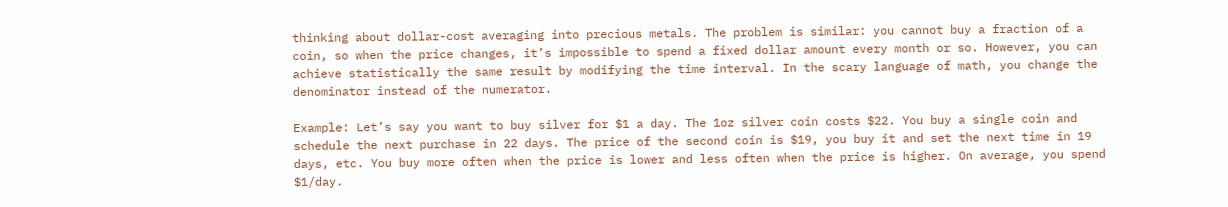thinking about dollar-cost averaging into precious metals. The problem is similar: you cannot buy a fraction of a coin, so when the price changes, it’s impossible to spend a fixed dollar amount every month or so. However, you can achieve statistically the same result by modifying the time interval. In the scary language of math, you change the denominator instead of the numerator.

Example: Let’s say you want to buy silver for $1 a day. The 1oz silver coin costs $22. You buy a single coin and schedule the next purchase in 22 days. The price of the second coin is $19, you buy it and set the next time in 19 days, etc. You buy more often when the price is lower and less often when the price is higher. On average, you spend $1/day.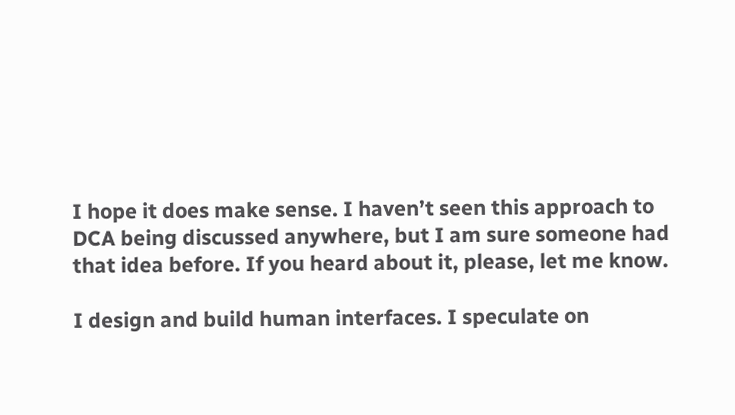I hope it does make sense. I haven’t seen this approach to DCA being discussed anywhere, but I am sure someone had that idea before. If you heard about it, please, let me know.

I design and build human interfaces. I speculate on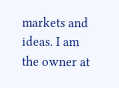markets and ideas. I am the owner at